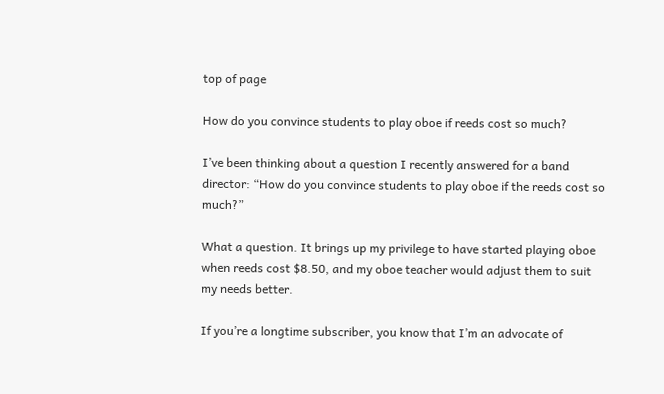top of page

How do you convince students to play oboe if reeds cost so much?

I’ve been thinking about a question I recently answered for a band director: “How do you convince students to play oboe if the reeds cost so much?”

What a question. It brings up my privilege to have started playing oboe when reeds cost $8.50, and my oboe teacher would adjust them to suit my needs better.

If you’re a longtime subscriber, you know that I’m an advocate of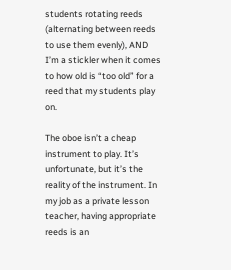students rotating reeds (alternating between reeds to use them evenly), AND I’m a stickler when it comes to how old is “too old” for a reed that my students play on.

The oboe isn’t a cheap instrument to play. It’s unfortunate, but it’s the reality of the instrument. In my job as a private lesson teacher, having appropriate reeds is an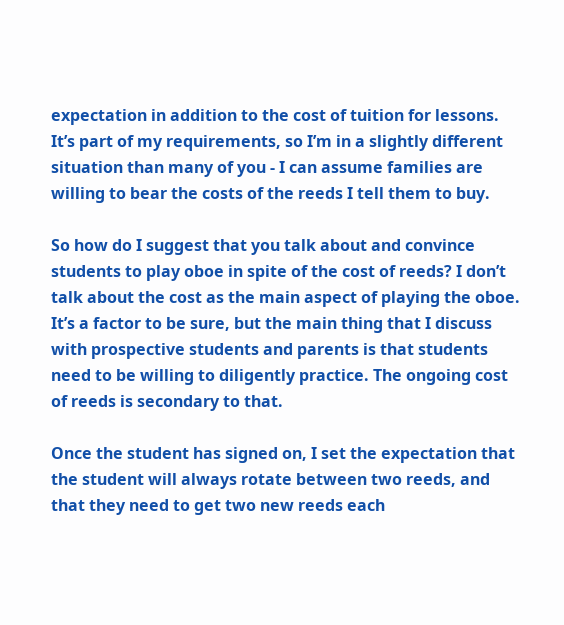expectation in addition to the cost of tuition for lessons. It’s part of my requirements, so I’m in a slightly different situation than many of you - I can assume families are willing to bear the costs of the reeds I tell them to buy.

So how do I suggest that you talk about and convince students to play oboe in spite of the cost of reeds? I don’t talk about the cost as the main aspect of playing the oboe. It’s a factor to be sure, but the main thing that I discuss with prospective students and parents is that students need to be willing to diligently practice. The ongoing cost of reeds is secondary to that.

Once the student has signed on, I set the expectation that the student will always rotate between two reeds, and that they need to get two new reeds each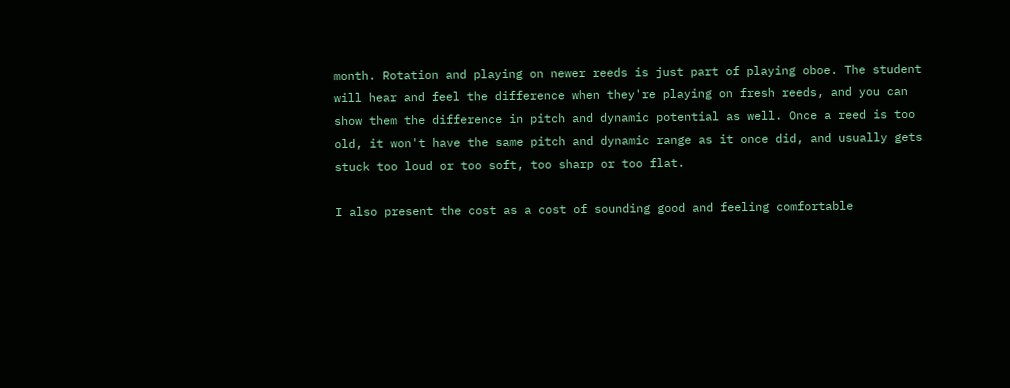month. Rotation and playing on newer reeds is just part of playing oboe. The student will hear and feel the difference when they're playing on fresh reeds, and you can show them the difference in pitch and dynamic potential as well. Once a reed is too old, it won't have the same pitch and dynamic range as it once did, and usually gets stuck too loud or too soft, too sharp or too flat.

I also present the cost as a cost of sounding good and feeling comfortable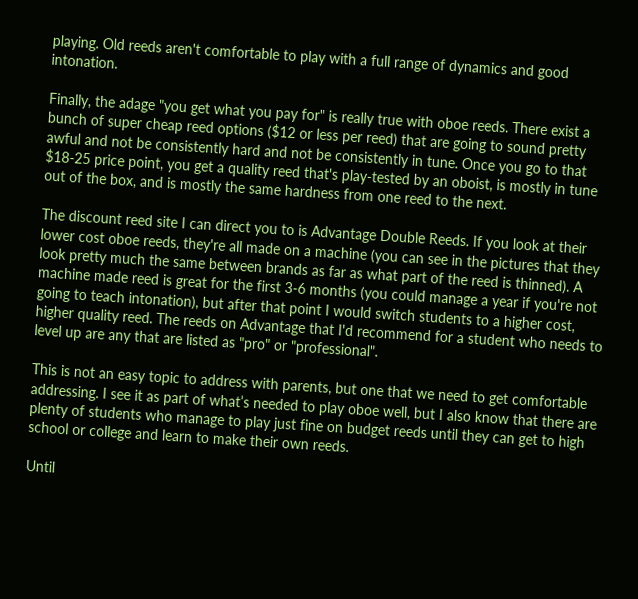playing. Old reeds aren't comfortable to play with a full range of dynamics and good intonation.

Finally, the adage "you get what you pay for" is really true with oboe reeds. There exist a bunch of super cheap reed options ($12 or less per reed) that are going to sound pretty awful and not be consistently hard and not be consistently in tune. Once you go to that $18-25 price point, you get a quality reed that's play-tested by an oboist, is mostly in tune out of the box, and is mostly the same hardness from one reed to the next.

The discount reed site I can direct you to is Advantage Double Reeds. If you look at their lower cost oboe reeds, they're all made on a machine (you can see in the pictures that they look pretty much the same between brands as far as what part of the reed is thinned). A machine made reed is great for the first 3-6 months (you could manage a year if you're not going to teach intonation), but after that point I would switch students to a higher cost, higher quality reed. The reeds on Advantage that I'd recommend for a student who needs to level up are any that are listed as "pro" or "professional".

This is not an easy topic to address with parents, but one that we need to get comfortable addressing. I see it as part of what’s needed to play oboe well, but I also know that there are plenty of students who manage to play just fine on budget reeds until they can get to high school or college and learn to make their own reeds.

Until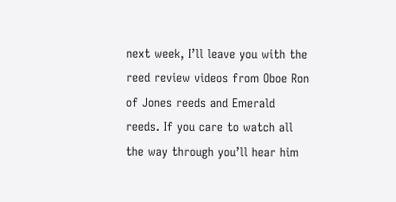next week, I’ll leave you with the reed review videos from Oboe Ron of Jones reeds and Emerald reeds. If you care to watch all the way through you’ll hear him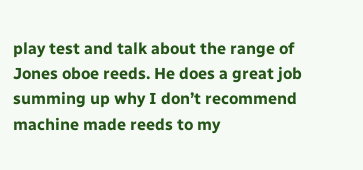play test and talk about the range of Jones oboe reeds. He does a great job summing up why I don’t recommend machine made reeds to my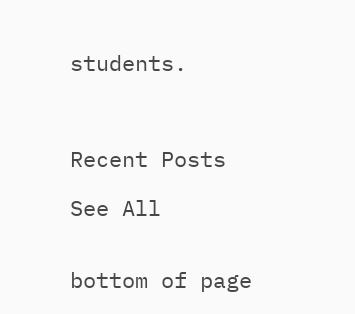students.



Recent Posts

See All


bottom of page